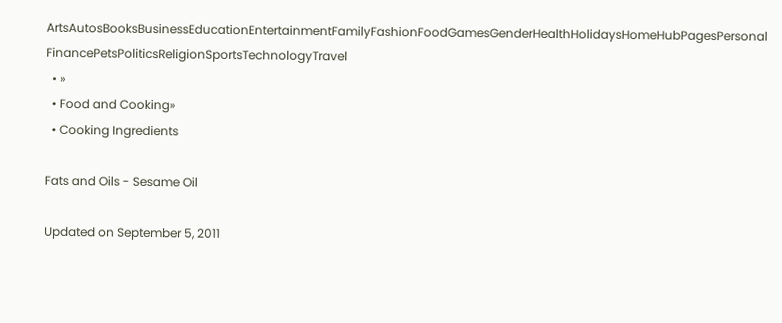ArtsAutosBooksBusinessEducationEntertainmentFamilyFashionFoodGamesGenderHealthHolidaysHomeHubPagesPersonal FinancePetsPoliticsReligionSportsTechnologyTravel
  • »
  • Food and Cooking»
  • Cooking Ingredients

Fats and Oils - Sesame Oil

Updated on September 5, 2011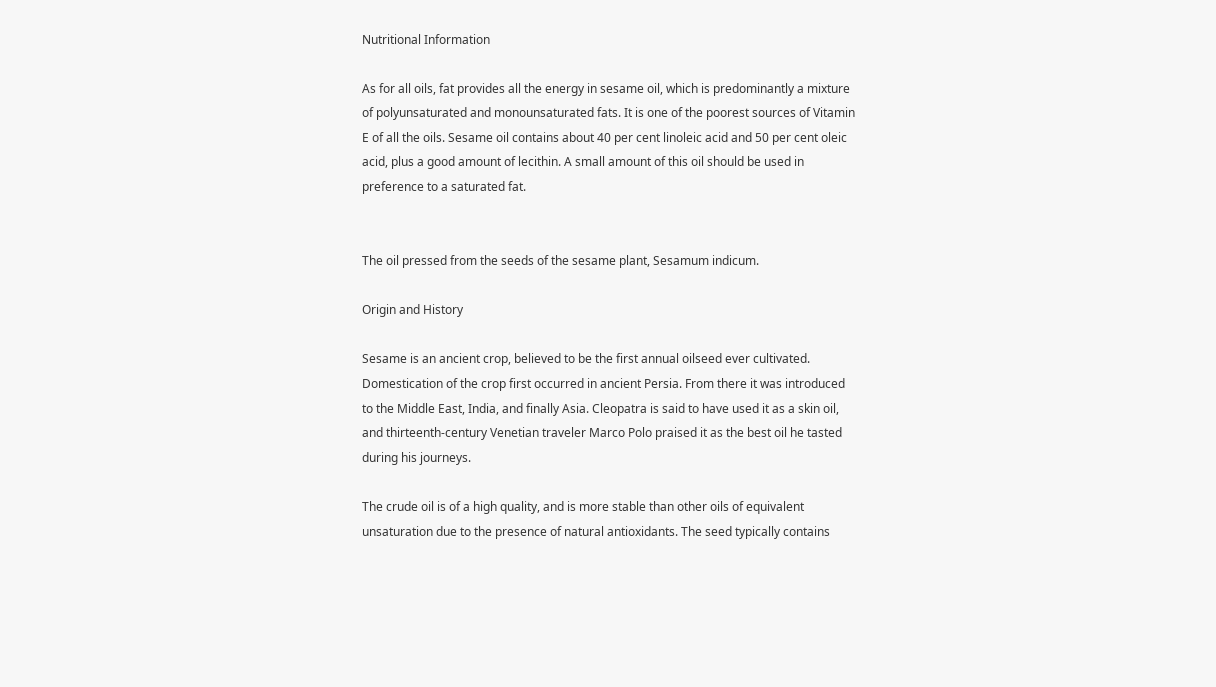Nutritional Information

As for all oils, fat provides all the energy in sesame oil, which is predominantly a mixture of polyunsaturated and monounsaturated fats. It is one of the poorest sources of Vitamin E of all the oils. Sesame oil contains about 40 per cent linoleic acid and 50 per cent oleic acid, plus a good amount of lecithin. A small amount of this oil should be used in preference to a saturated fat.


The oil pressed from the seeds of the sesame plant, Sesamum indicum.

Origin and History

Sesame is an ancient crop, believed to be the first annual oilseed ever cultivated. Domestication of the crop first occurred in ancient Persia. From there it was introduced to the Middle East, India, and finally Asia. Cleopatra is said to have used it as a skin oil, and thirteenth-century Venetian traveler Marco Polo praised it as the best oil he tasted during his journeys.

The crude oil is of a high quality, and is more stable than other oils of equivalent unsaturation due to the presence of natural antioxidants. The seed typically contains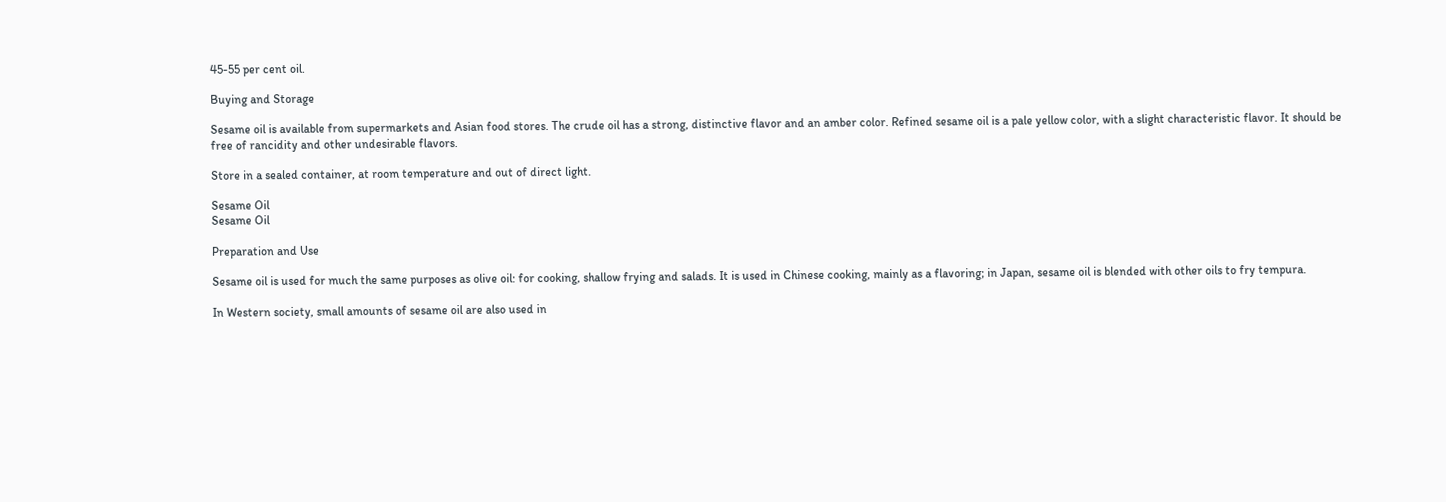45-55 per cent oil.

Buying and Storage

Sesame oil is available from supermarkets and Asian food stores. The crude oil has a strong, distinctive flavor and an amber color. Refined sesame oil is a pale yellow color, with a slight characteristic flavor. It should be free of rancidity and other undesirable flavors.

Store in a sealed container, at room temperature and out of direct light.

Sesame Oil
Sesame Oil

Preparation and Use

Sesame oil is used for much the same purposes as olive oil: for cooking, shallow frying and salads. It is used in Chinese cooking, mainly as a flavoring; in Japan, sesame oil is blended with other oils to fry tempura.

In Western society, small amounts of sesame oil are also used in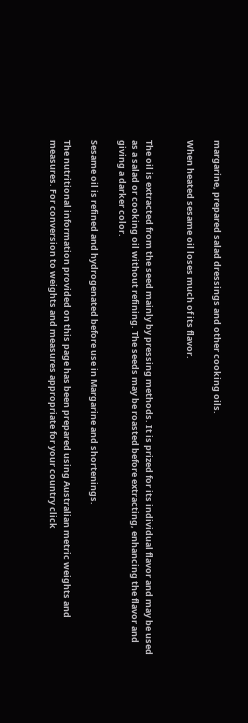margarine, prepared salad dressings and other cooking oils.

When heated sesame oil loses much of its flavor.


The oil is extracted from the seed mainly by pressing methods. It is prized for its individual flavor and may be used as a salad or cooking oil without refining. The seeds may be roasted before extracting, enhancing the flavor and giving a darker color.

Sesame oil is refined and hydrogenated before use in Margarine and shortenings.

The nutritional information provided on this page has been prepared using Australian metric weights and measures. For conversion to weights and measures appropriate for your country click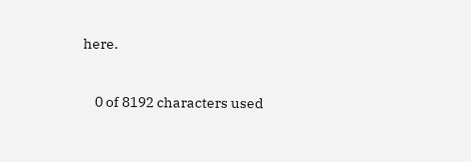here.


    0 of 8192 characters used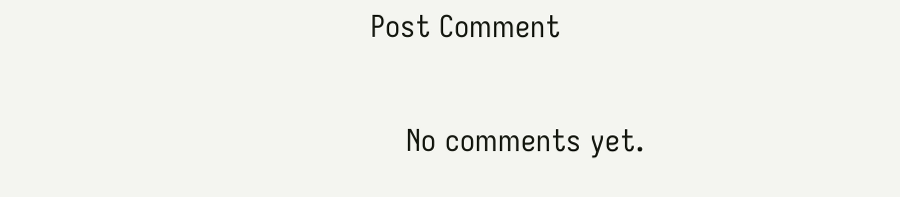Post Comment

    No comments yet.